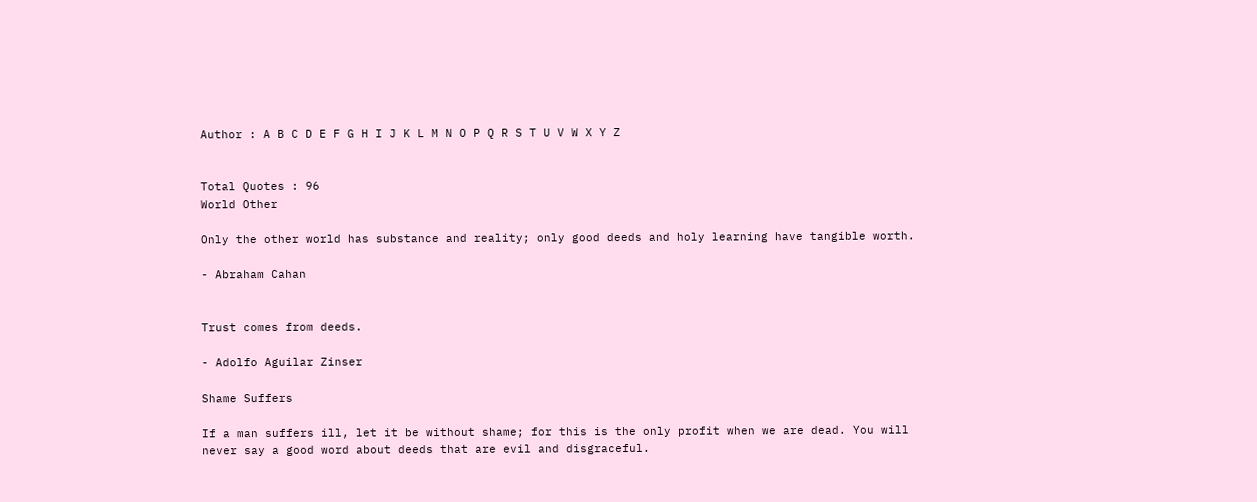Author : A B C D E F G H I J K L M N O P Q R S T U V W X Y Z


Total Quotes : 96
World Other

Only the other world has substance and reality; only good deeds and holy learning have tangible worth.

- Abraham Cahan


Trust comes from deeds.

- Adolfo Aguilar Zinser

Shame Suffers

If a man suffers ill, let it be without shame; for this is the only profit when we are dead. You will never say a good word about deeds that are evil and disgraceful.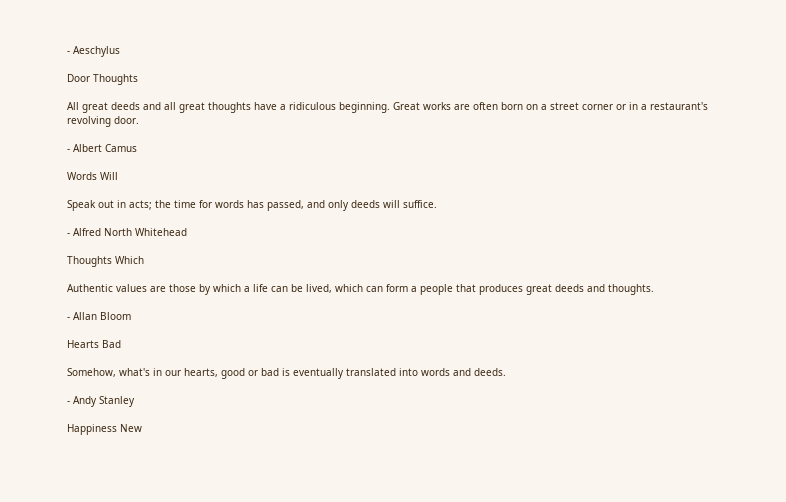- Aeschylus

Door Thoughts

All great deeds and all great thoughts have a ridiculous beginning. Great works are often born on a street corner or in a restaurant's revolving door.

- Albert Camus

Words Will

Speak out in acts; the time for words has passed, and only deeds will suffice.

- Alfred North Whitehead

Thoughts Which

Authentic values are those by which a life can be lived, which can form a people that produces great deeds and thoughts.

- Allan Bloom

Hearts Bad

Somehow, what's in our hearts, good or bad is eventually translated into words and deeds.

- Andy Stanley

Happiness New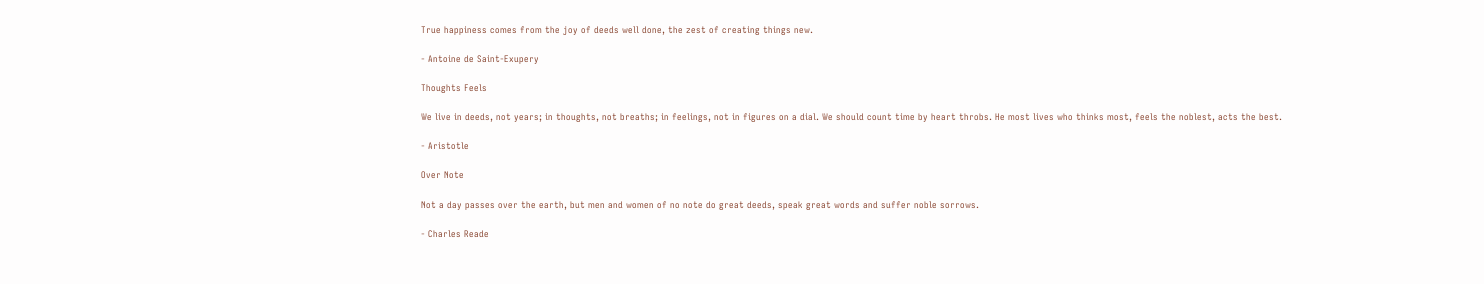True happiness comes from the joy of deeds well done, the zest of creating things new.

- Antoine de Saint-Exupery

Thoughts Feels

We live in deeds, not years; in thoughts, not breaths; in feelings, not in figures on a dial. We should count time by heart throbs. He most lives who thinks most, feels the noblest, acts the best.

- Aristotle

Over Note

Not a day passes over the earth, but men and women of no note do great deeds, speak great words and suffer noble sorrows.

- Charles Reade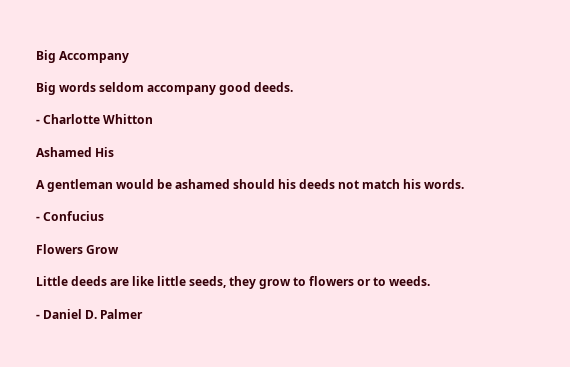Big Accompany

Big words seldom accompany good deeds.

- Charlotte Whitton

Ashamed His

A gentleman would be ashamed should his deeds not match his words.

- Confucius

Flowers Grow

Little deeds are like little seeds, they grow to flowers or to weeds.

- Daniel D. Palmer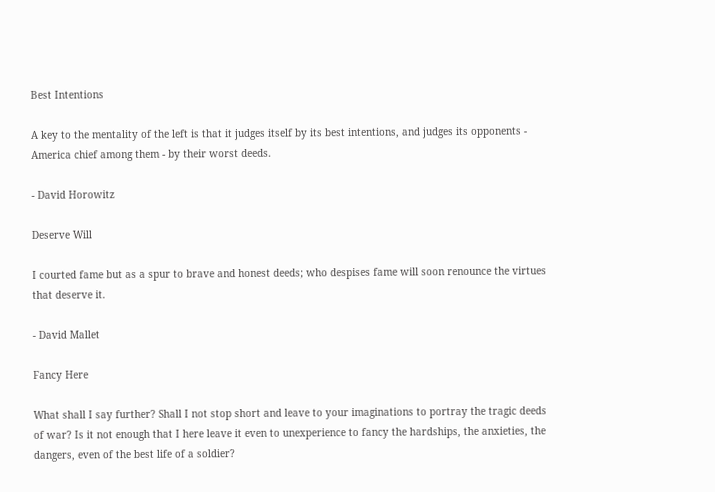Best Intentions

A key to the mentality of the left is that it judges itself by its best intentions, and judges its opponents - America chief among them - by their worst deeds.

- David Horowitz

Deserve Will

I courted fame but as a spur to brave and honest deeds; who despises fame will soon renounce the virtues that deserve it.

- David Mallet

Fancy Here

What shall I say further? Shall I not stop short and leave to your imaginations to portray the tragic deeds of war? Is it not enough that I here leave it even to unexperience to fancy the hardships, the anxieties, the dangers, even of the best life of a soldier?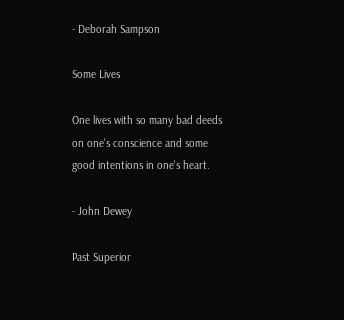- Deborah Sampson

Some Lives

One lives with so many bad deeds on one's conscience and some good intentions in one's heart.

- John Dewey

Past Superior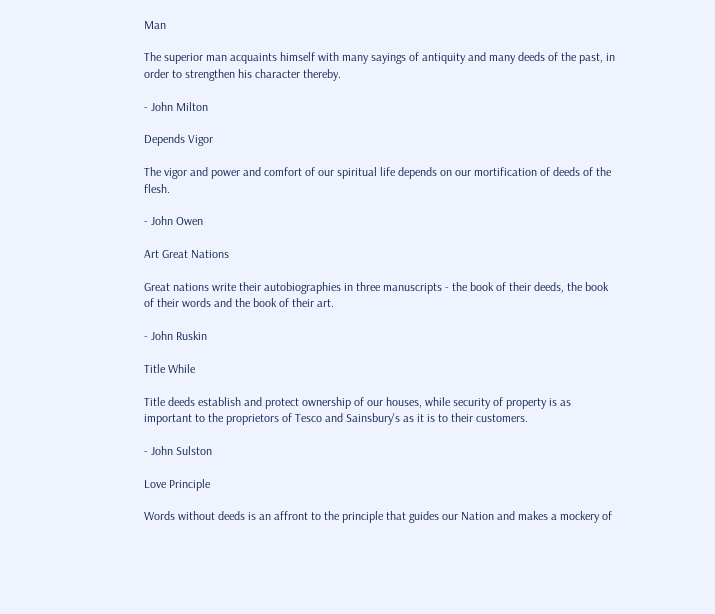Man

The superior man acquaints himself with many sayings of antiquity and many deeds of the past, in order to strengthen his character thereby.

- John Milton

Depends Vigor

The vigor and power and comfort of our spiritual life depends on our mortification of deeds of the flesh.

- John Owen

Art Great Nations

Great nations write their autobiographies in three manuscripts - the book of their deeds, the book of their words and the book of their art.

- John Ruskin

Title While

Title deeds establish and protect ownership of our houses, while security of property is as important to the proprietors of Tesco and Sainsbury's as it is to their customers.

- John Sulston

Love Principle

Words without deeds is an affront to the principle that guides our Nation and makes a mockery of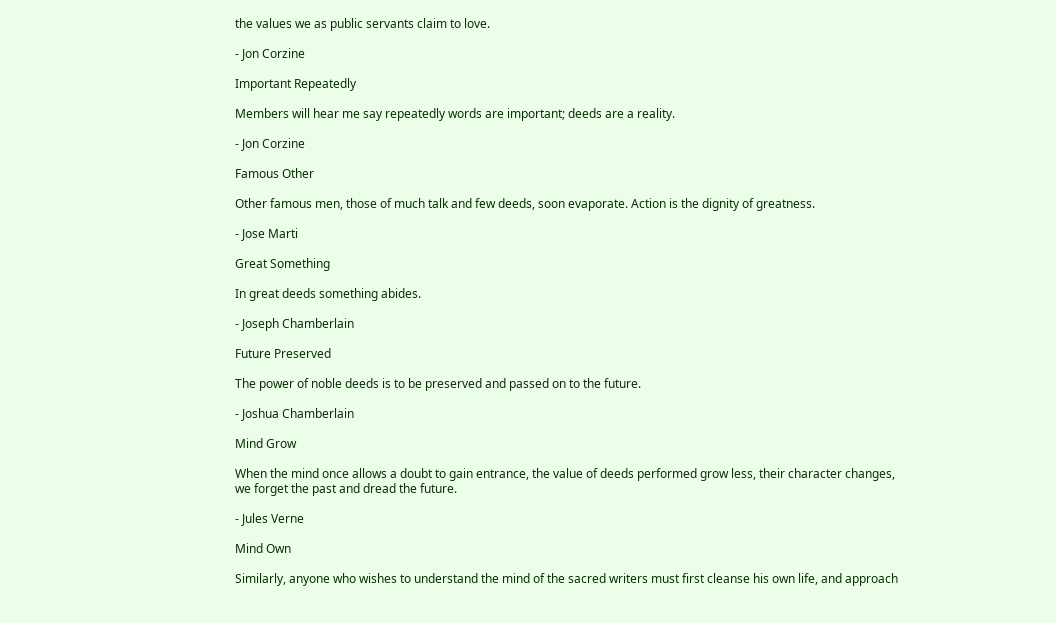the values we as public servants claim to love.

- Jon Corzine

Important Repeatedly

Members will hear me say repeatedly words are important; deeds are a reality.

- Jon Corzine

Famous Other

Other famous men, those of much talk and few deeds, soon evaporate. Action is the dignity of greatness.

- Jose Marti

Great Something

In great deeds something abides.

- Joseph Chamberlain

Future Preserved

The power of noble deeds is to be preserved and passed on to the future.

- Joshua Chamberlain

Mind Grow

When the mind once allows a doubt to gain entrance, the value of deeds performed grow less, their character changes, we forget the past and dread the future.

- Jules Verne

Mind Own

Similarly, anyone who wishes to understand the mind of the sacred writers must first cleanse his own life, and approach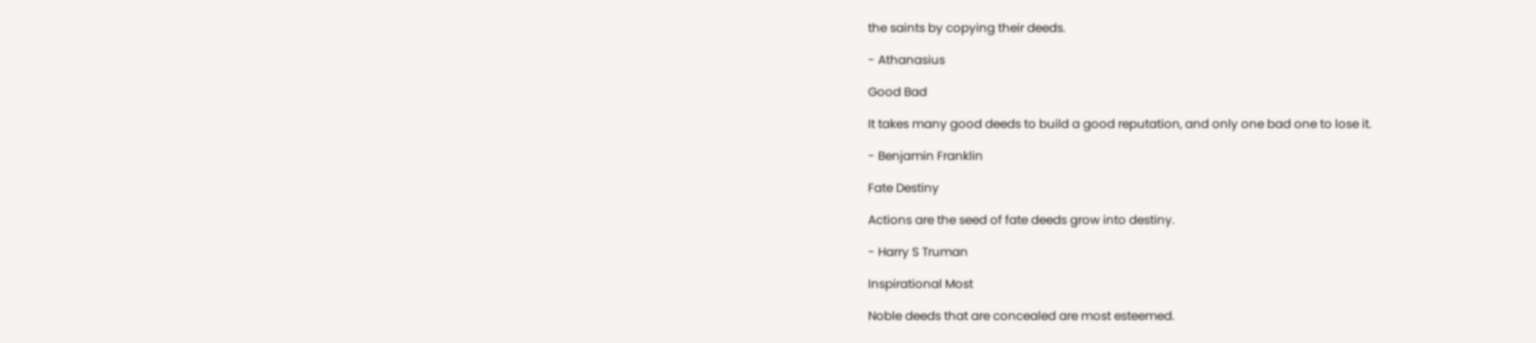the saints by copying their deeds.

- Athanasius

Good Bad

It takes many good deeds to build a good reputation, and only one bad one to lose it.

- Benjamin Franklin

Fate Destiny

Actions are the seed of fate deeds grow into destiny.

- Harry S Truman

Inspirational Most

Noble deeds that are concealed are most esteemed.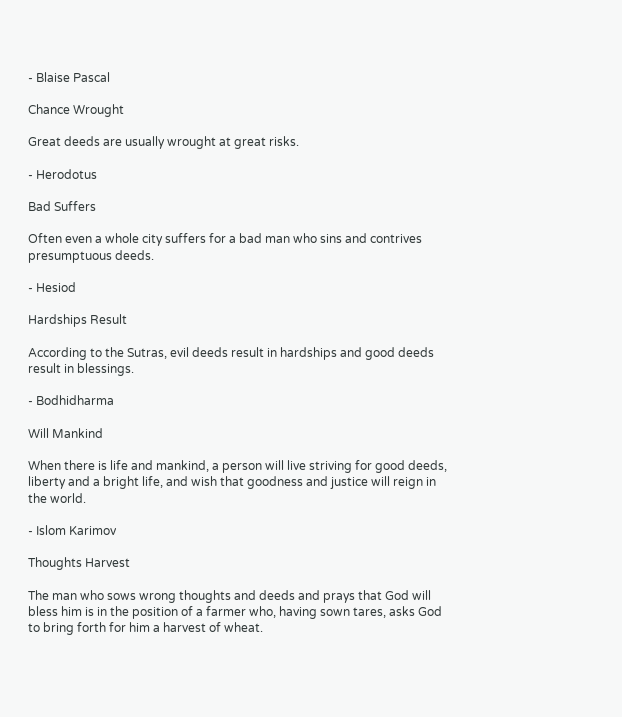- Blaise Pascal

Chance Wrought

Great deeds are usually wrought at great risks.

- Herodotus

Bad Suffers

Often even a whole city suffers for a bad man who sins and contrives presumptuous deeds.

- Hesiod

Hardships Result

According to the Sutras, evil deeds result in hardships and good deeds result in blessings.

- Bodhidharma

Will Mankind

When there is life and mankind, a person will live striving for good deeds, liberty and a bright life, and wish that goodness and justice will reign in the world.

- Islom Karimov

Thoughts Harvest

The man who sows wrong thoughts and deeds and prays that God will bless him is in the position of a farmer who, having sown tares, asks God to bring forth for him a harvest of wheat.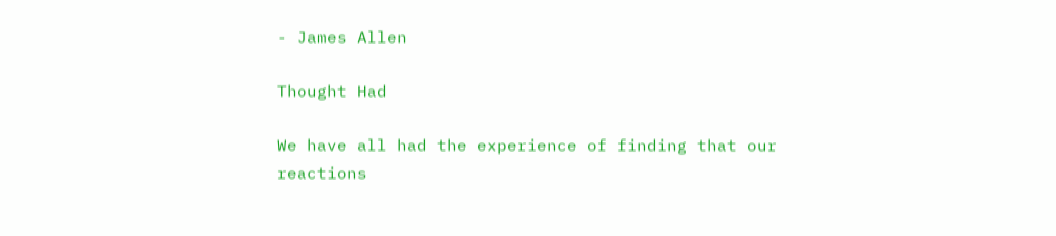- James Allen

Thought Had

We have all had the experience of finding that our reactions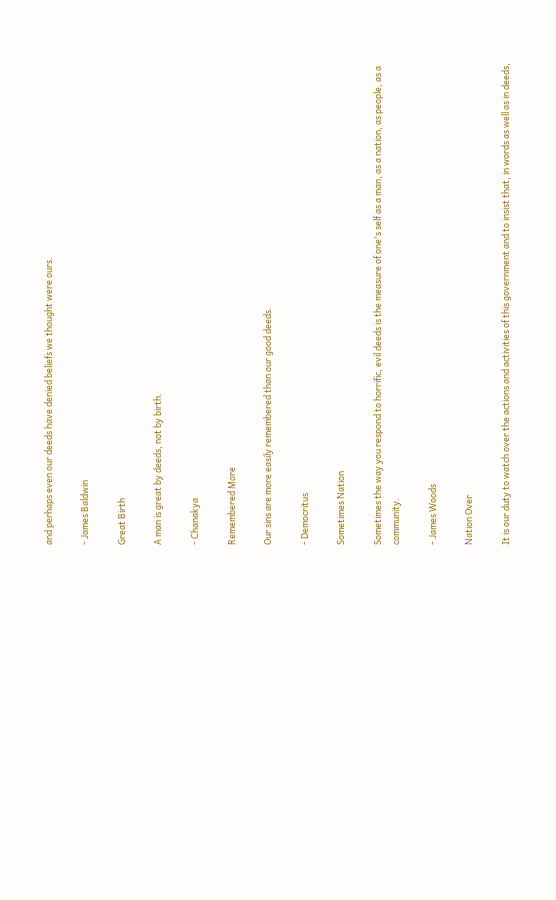and perhaps even our deeds have denied beliefs we thought were ours.

- James Baldwin

Great Birth

A man is great by deeds, not by birth.

- Chanakya

Remembered More

Our sins are more easily remembered than our good deeds.

- Democritus

Sometimes Nation

Sometimes the way you respond to horrific, evil deeds is the measure of one's self as a man, as a nation, as people, as a community.

- James Woods

Nation Over

It is our duty to watch over the actions and activities of this government and to insist that, in words as well as in deeds,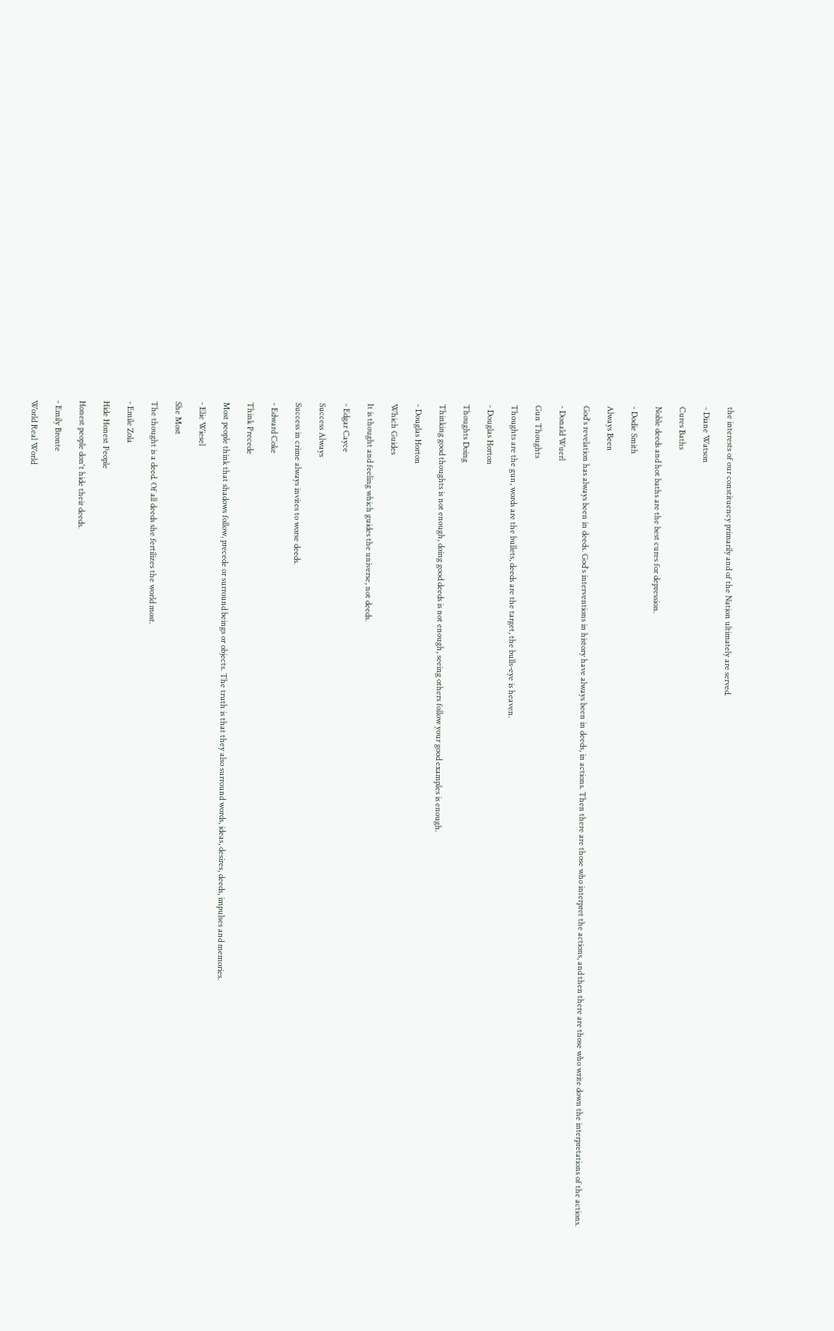the interests of our constituency primarily and of the Nation ultimately are served.

- Diane Watson

Cures Baths

Noble deeds and hot baths are the best cures for depression.

- Dodie Smith

Always Been

God's revelation has always been in deeds. God's interventions in history have always been in deeds, in actions. Then there are those who interpret the actions, and then there are those who write down the interpretations of the actions.

- Donald Wuerl

Gun Thoughts

Thoughts are the gun, words are the bullets, deeds are the target, the bulls-eye is heaven.

- Douglas Horton

Thoughts Doing

Thinking good thoughts is not enough, doing good deeds is not enough, seeing others follow your good examples is enough.

- Douglas Horton

Which Guides

It is thought and feeling which guides the universe, not deeds.

- Edgar Cayce

Success Always

Success in crime always invites to worse deeds.

- Edward Coke

Think Precede

Most people think that shadows follow, precede or surround beings or objects. The truth is that they also surround words, ideas, desires, deeds, impulses and memories.

- Elie Wiesel

She Most

The thought is a deed. Of all deeds she fertilizes the world most.

- Emile Zola

Hide Honest People

Honest people don't hide their deeds.

- Emily Bronte

World Real World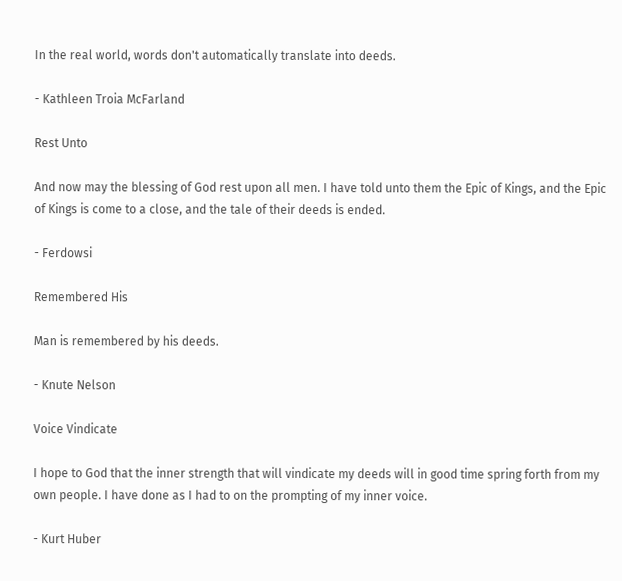In the real world, words don't automatically translate into deeds.

- Kathleen Troia McFarland

Rest Unto

And now may the blessing of God rest upon all men. I have told unto them the Epic of Kings, and the Epic of Kings is come to a close, and the tale of their deeds is ended.

- Ferdowsi

Remembered His

Man is remembered by his deeds.

- Knute Nelson

Voice Vindicate

I hope to God that the inner strength that will vindicate my deeds will in good time spring forth from my own people. I have done as I had to on the prompting of my inner voice.

- Kurt Huber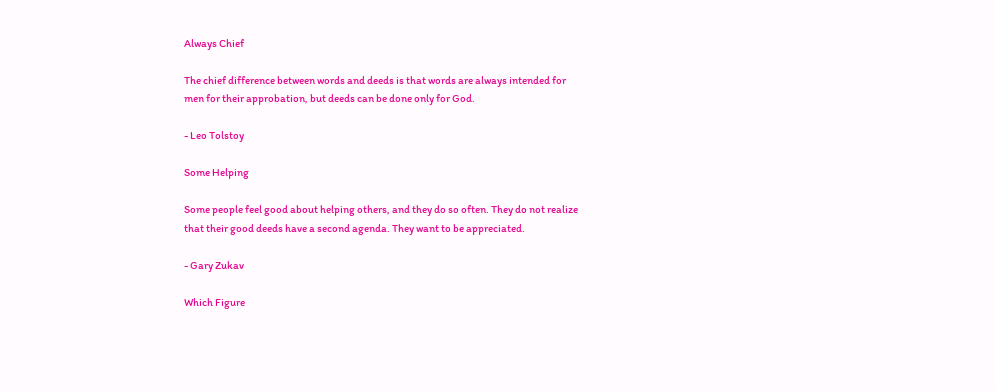Always Chief

The chief difference between words and deeds is that words are always intended for men for their approbation, but deeds can be done only for God.

- Leo Tolstoy

Some Helping

Some people feel good about helping others, and they do so often. They do not realize that their good deeds have a second agenda. They want to be appreciated.

- Gary Zukav

Which Figure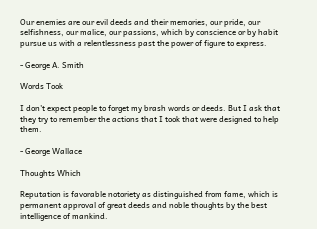Our enemies are our evil deeds and their memories, our pride, our selfishness, our malice, our passions, which by conscience or by habit pursue us with a relentlessness past the power of figure to express.

- George A. Smith

Words Took

I don't expect people to forget my brash words or deeds. But I ask that they try to remember the actions that I took that were designed to help them.

- George Wallace

Thoughts Which

Reputation is favorable notoriety as distinguished from fame, which is permanent approval of great deeds and noble thoughts by the best intelligence of mankind.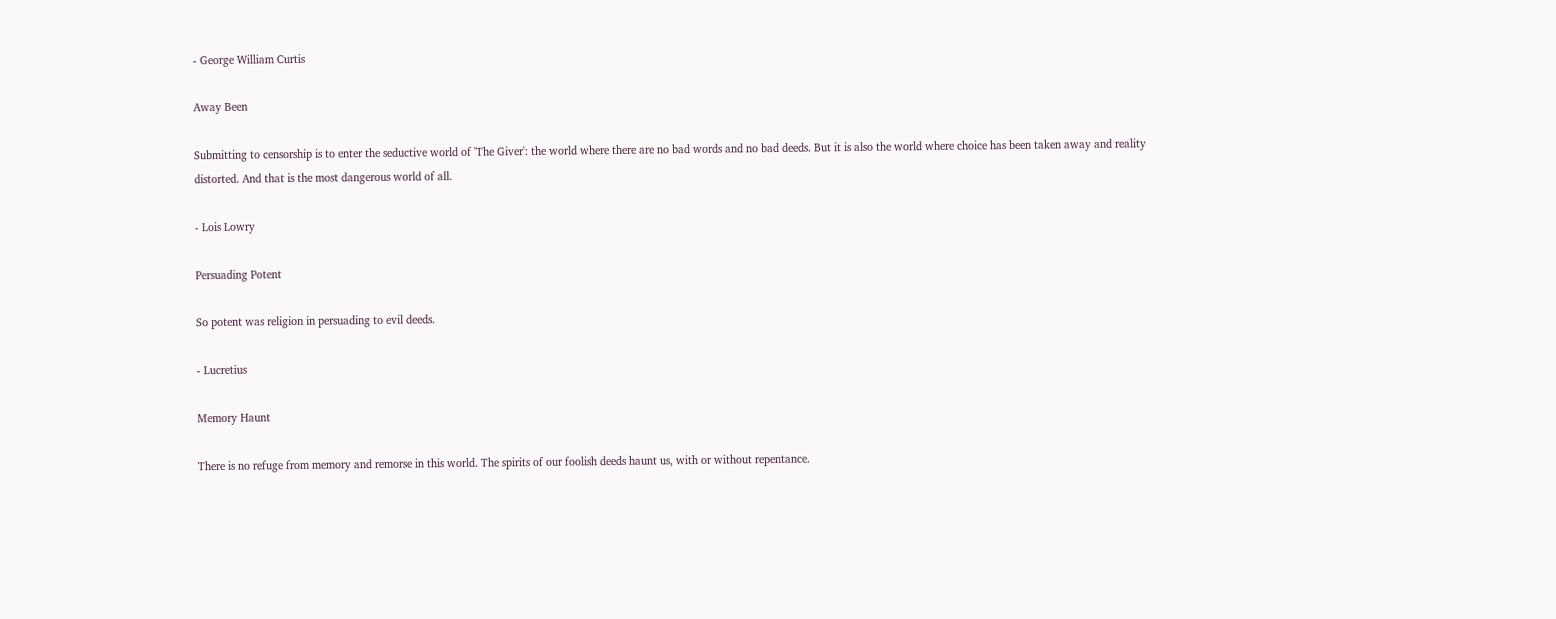- George William Curtis

Away Been

Submitting to censorship is to enter the seductive world of 'The Giver': the world where there are no bad words and no bad deeds. But it is also the world where choice has been taken away and reality distorted. And that is the most dangerous world of all.

- Lois Lowry

Persuading Potent

So potent was religion in persuading to evil deeds.

- Lucretius

Memory Haunt

There is no refuge from memory and remorse in this world. The spirits of our foolish deeds haunt us, with or without repentance.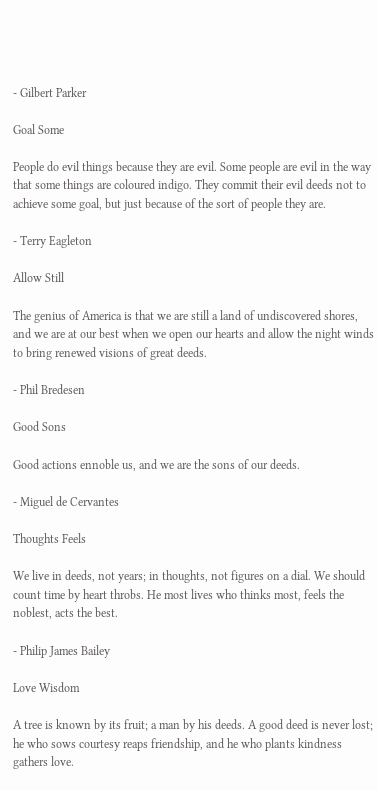- Gilbert Parker

Goal Some

People do evil things because they are evil. Some people are evil in the way that some things are coloured indigo. They commit their evil deeds not to achieve some goal, but just because of the sort of people they are.

- Terry Eagleton

Allow Still

The genius of America is that we are still a land of undiscovered shores, and we are at our best when we open our hearts and allow the night winds to bring renewed visions of great deeds.

- Phil Bredesen

Good Sons

Good actions ennoble us, and we are the sons of our deeds.

- Miguel de Cervantes

Thoughts Feels

We live in deeds, not years; in thoughts, not figures on a dial. We should count time by heart throbs. He most lives who thinks most, feels the noblest, acts the best.

- Philip James Bailey

Love Wisdom

A tree is known by its fruit; a man by his deeds. A good deed is never lost; he who sows courtesy reaps friendship, and he who plants kindness gathers love.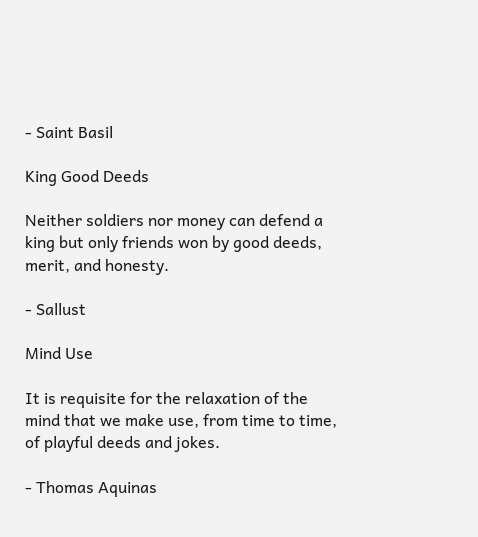- Saint Basil

King Good Deeds

Neither soldiers nor money can defend a king but only friends won by good deeds, merit, and honesty.

- Sallust

Mind Use

It is requisite for the relaxation of the mind that we make use, from time to time, of playful deeds and jokes.

- Thomas Aquinas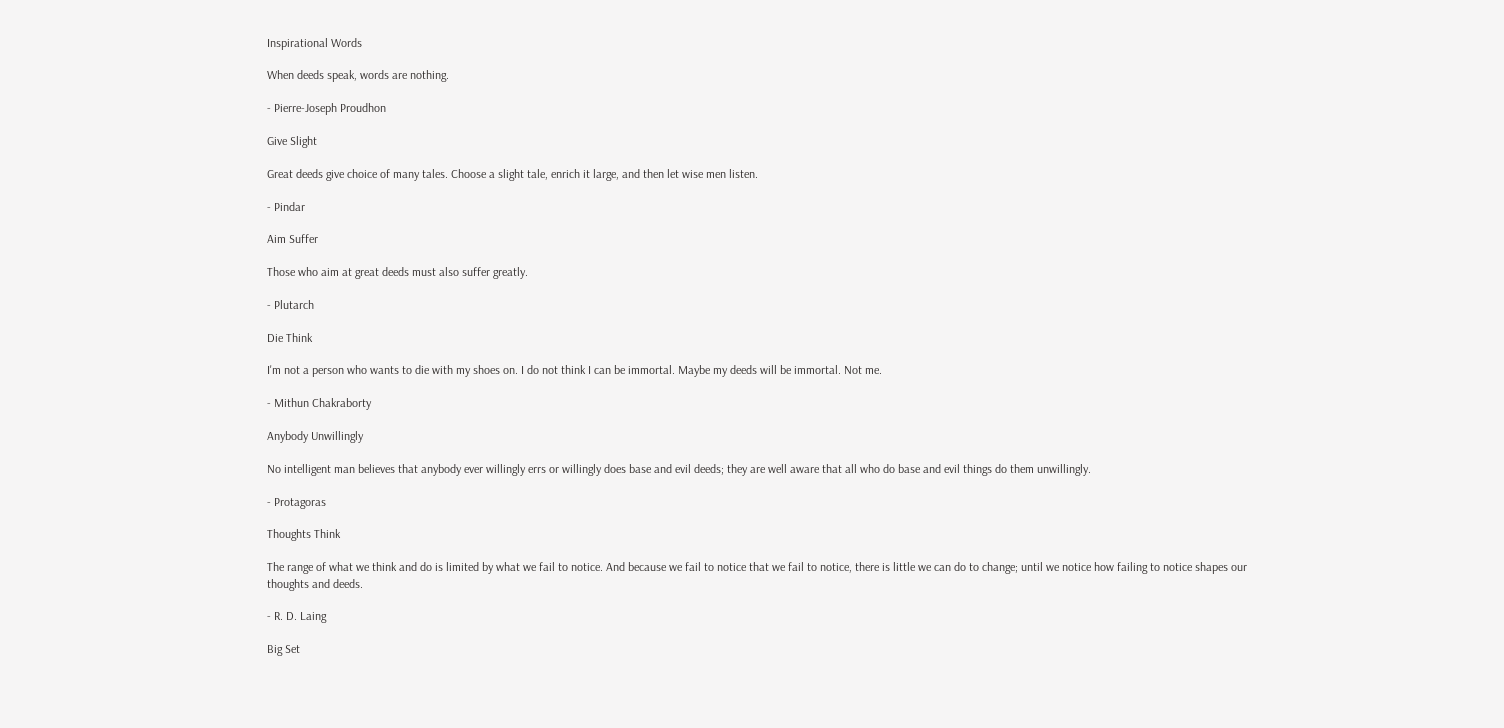Inspirational Words

When deeds speak, words are nothing.

- Pierre-Joseph Proudhon

Give Slight

Great deeds give choice of many tales. Choose a slight tale, enrich it large, and then let wise men listen.

- Pindar

Aim Suffer

Those who aim at great deeds must also suffer greatly.

- Plutarch

Die Think

I'm not a person who wants to die with my shoes on. I do not think I can be immortal. Maybe my deeds will be immortal. Not me.

- Mithun Chakraborty

Anybody Unwillingly

No intelligent man believes that anybody ever willingly errs or willingly does base and evil deeds; they are well aware that all who do base and evil things do them unwillingly.

- Protagoras

Thoughts Think

The range of what we think and do is limited by what we fail to notice. And because we fail to notice that we fail to notice, there is little we can do to change; until we notice how failing to notice shapes our thoughts and deeds.

- R. D. Laing

Big Set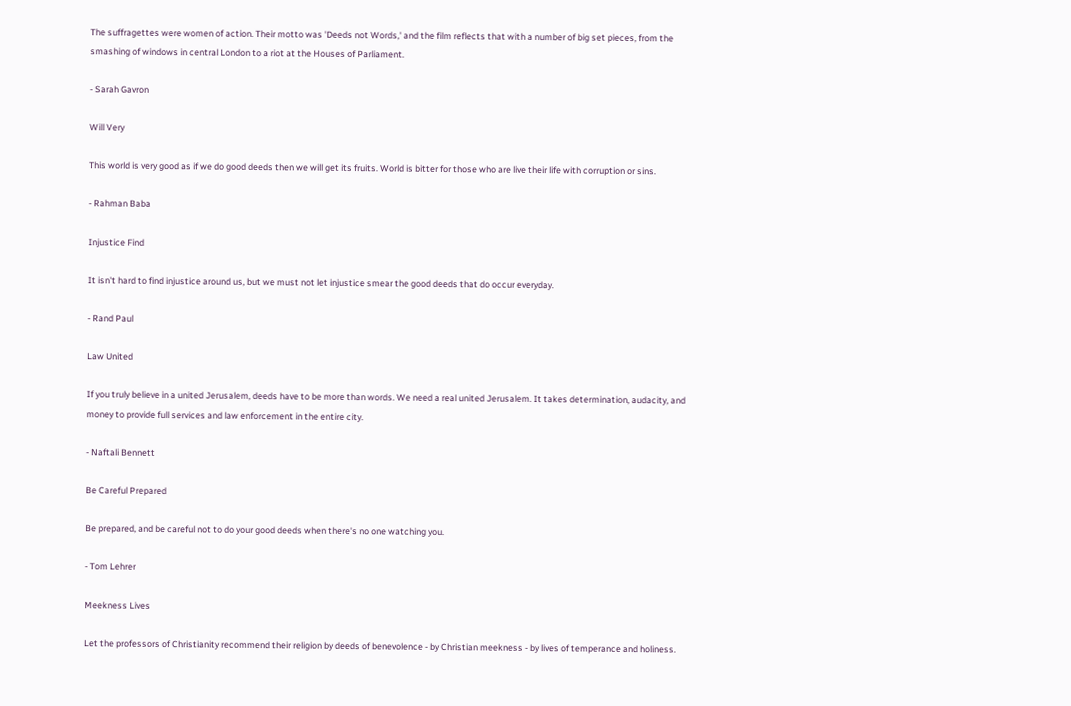The suffragettes were women of action. Their motto was 'Deeds not Words,' and the film reflects that with a number of big set pieces, from the smashing of windows in central London to a riot at the Houses of Parliament.

- Sarah Gavron

Will Very

This world is very good as if we do good deeds then we will get its fruits. World is bitter for those who are live their life with corruption or sins.

- Rahman Baba

Injustice Find

It isn't hard to find injustice around us, but we must not let injustice smear the good deeds that do occur everyday.

- Rand Paul

Law United

If you truly believe in a united Jerusalem, deeds have to be more than words. We need a real united Jerusalem. It takes determination, audacity, and money to provide full services and law enforcement in the entire city.

- Naftali Bennett

Be Careful Prepared

Be prepared, and be careful not to do your good deeds when there's no one watching you.

- Tom Lehrer

Meekness Lives

Let the professors of Christianity recommend their religion by deeds of benevolence - by Christian meekness - by lives of temperance and holiness.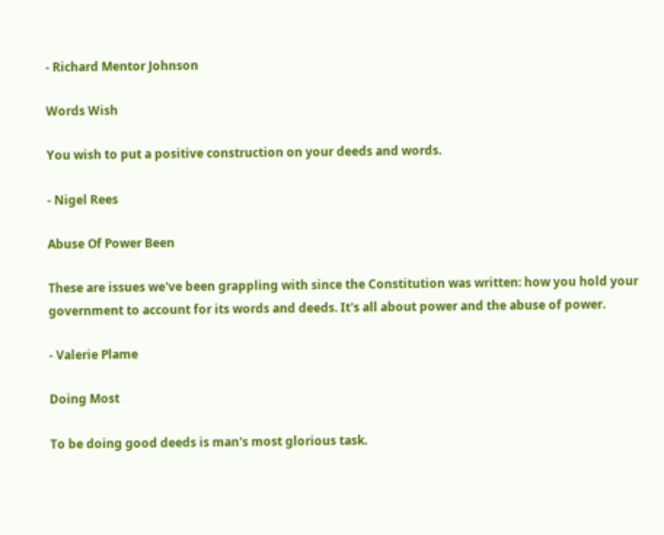- Richard Mentor Johnson

Words Wish

You wish to put a positive construction on your deeds and words.

- Nigel Rees

Abuse Of Power Been

These are issues we've been grappling with since the Constitution was written: how you hold your government to account for its words and deeds. It's all about power and the abuse of power.

- Valerie Plame

Doing Most

To be doing good deeds is man's most glorious task.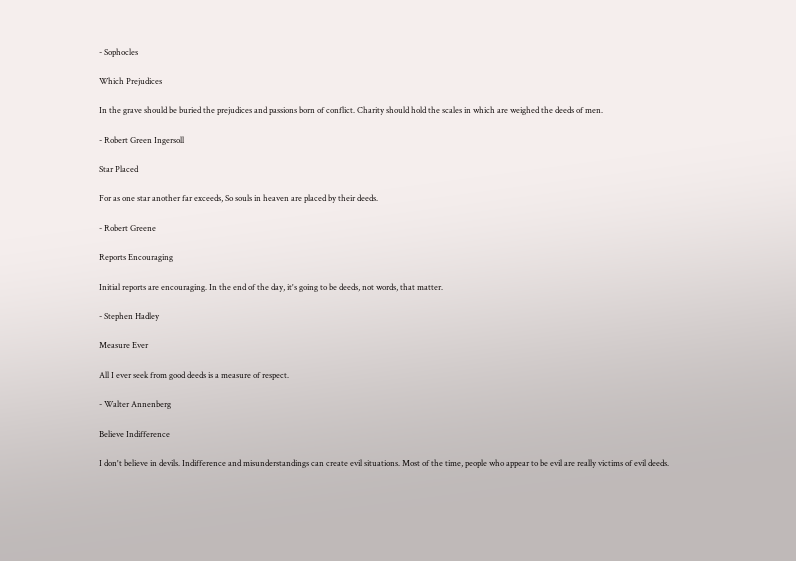- Sophocles

Which Prejudices

In the grave should be buried the prejudices and passions born of conflict. Charity should hold the scales in which are weighed the deeds of men.

- Robert Green Ingersoll

Star Placed

For as one star another far exceeds, So souls in heaven are placed by their deeds.

- Robert Greene

Reports Encouraging

Initial reports are encouraging. In the end of the day, it's going to be deeds, not words, that matter.

- Stephen Hadley

Measure Ever

All I ever seek from good deeds is a measure of respect.

- Walter Annenberg

Believe Indifference

I don't believe in devils. Indifference and misunderstandings can create evil situations. Most of the time, people who appear to be evil are really victims of evil deeds.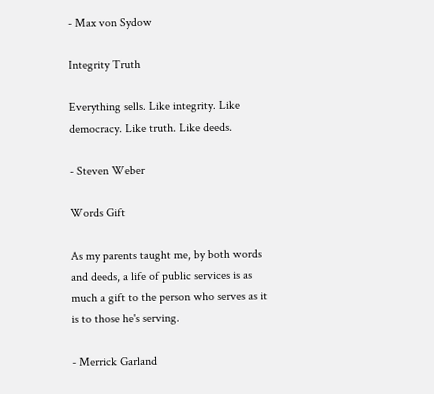- Max von Sydow

Integrity Truth

Everything sells. Like integrity. Like democracy. Like truth. Like deeds.

- Steven Weber

Words Gift

As my parents taught me, by both words and deeds, a life of public services is as much a gift to the person who serves as it is to those he's serving.

- Merrick Garland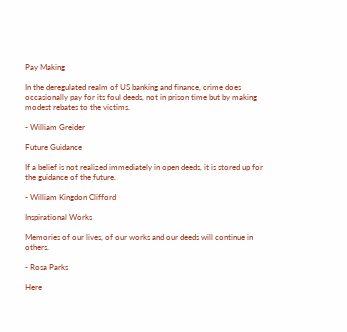Pay Making

In the deregulated realm of US banking and finance, crime does occasionally pay for its foul deeds, not in prison time but by making modest rebates to the victims.

- William Greider

Future Guidance

If a belief is not realized immediately in open deeds, it is stored up for the guidance of the future.

- William Kingdon Clifford

Inspirational Works

Memories of our lives, of our works and our deeds will continue in others.

- Rosa Parks

Here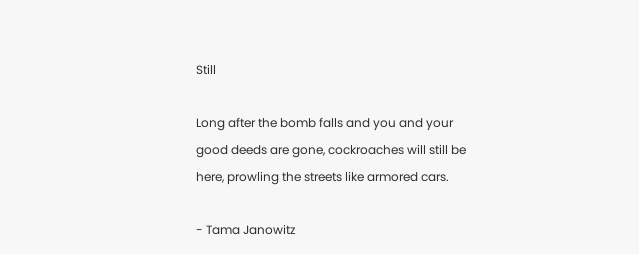Still

Long after the bomb falls and you and your good deeds are gone, cockroaches will still be here, prowling the streets like armored cars.

- Tama Janowitz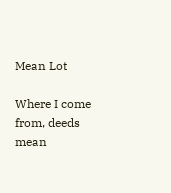Mean Lot

Where I come from, deeds mean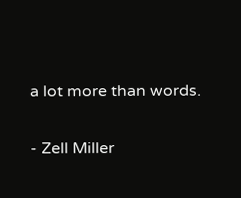a lot more than words.

- Zell Miller